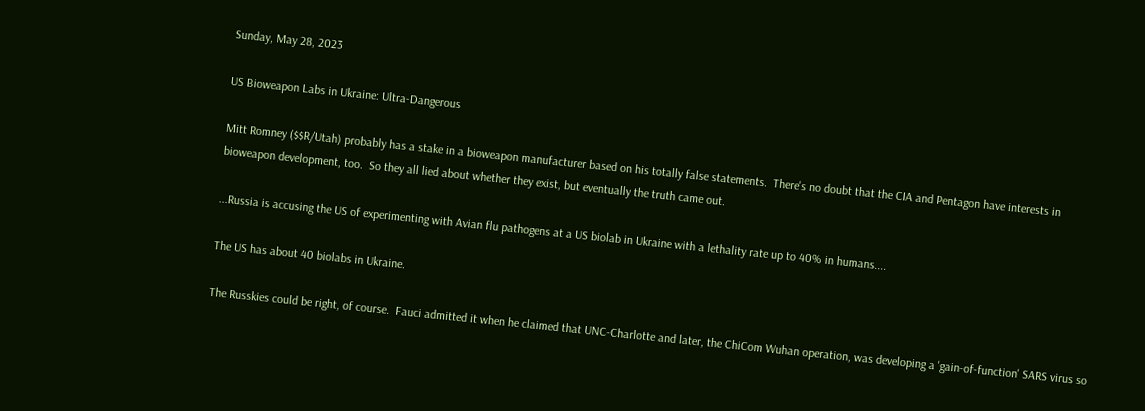Sunday, May 28, 2023

US Bioweapon Labs in Ukraine: Ultra-Dangerous

Mitt Romney ($$R/Utah) probably has a stake in a bioweapon manufacturer based on his totally false statements.  There's no doubt that the CIA and Pentagon have interests in bioweapon development, too.  So they all lied about whether they exist, but eventually the truth came out.

...Russia is accusing the US of experimenting with Avian flu pathogens at a US biolab in Ukraine with a lethality rate up to 40% in humans....

The US has about 40 biolabs in Ukraine.

The Russkies could be right, of course.  Fauci admitted it when he claimed that UNC-Charlotte and later, the ChiCom Wuhan operation, was developing a 'gain-of-function' SARS virus so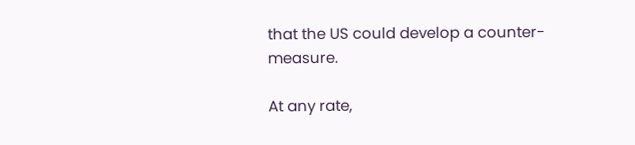that the US could develop a counter-measure.

At any rate,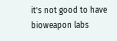it's not good to have bioweapon labs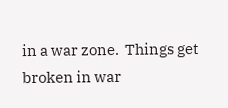in a war zone.  Things get broken in war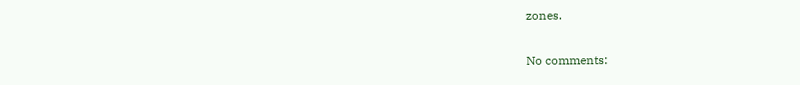zones.

No comments: